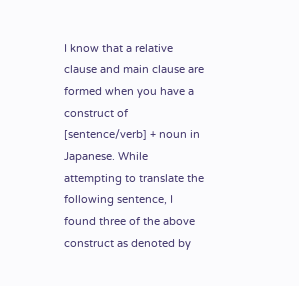I know that a relative clause and main clause are formed when you have a construct of [sentence/verb] + noun in Japanese. While attempting to translate the following sentence, I found three of the above construct as denoted by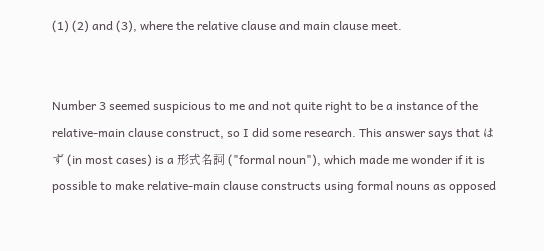(1) (2) and (3), where the relative clause and main clause meet.


Number 3 seemed suspicious to me and not quite right to be a instance of the relative-main clause construct, so I did some research. This answer says that はず (in most cases) is a 形式名詞 ("formal noun"), which made me wonder if it is possible to make relative-main clause constructs using formal nouns as opposed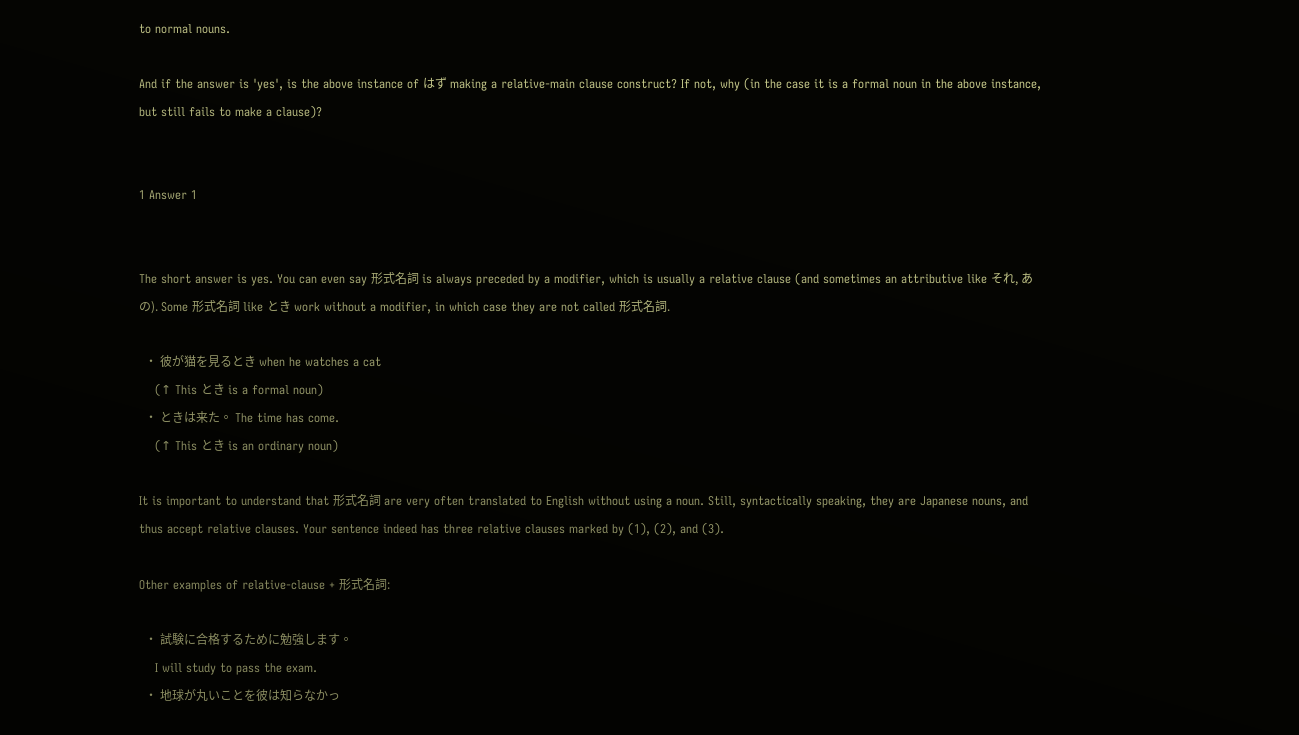to normal nouns.

And if the answer is 'yes', is the above instance of はず making a relative-main clause construct? If not, why (in the case it is a formal noun in the above instance, but still fails to make a clause)?


1 Answer 1


The short answer is yes. You can even say 形式名詞 is always preceded by a modifier, which is usually a relative clause (and sometimes an attributive like それ, あの). Some 形式名詞 like とき work without a modifier, in which case they are not called 形式名詞.

  • 彼が猫を見るとき when he watches a cat
    (↑ This とき is a formal noun)
  • ときは来た。 The time has come.
    (↑ This とき is an ordinary noun)

It is important to understand that 形式名詞 are very often translated to English without using a noun. Still, syntactically speaking, they are Japanese nouns, and thus accept relative clauses. Your sentence indeed has three relative clauses marked by (1), (2), and (3).

Other examples of relative-clause + 形式名詞:

  • 試験に合格するために勉強します。
    I will study to pass the exam.
  • 地球が丸いことを彼は知らなかっ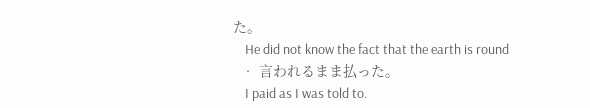た。
    He did not know the fact that the earth is round
  • 言われるまま払った。
    I paid as I was told to.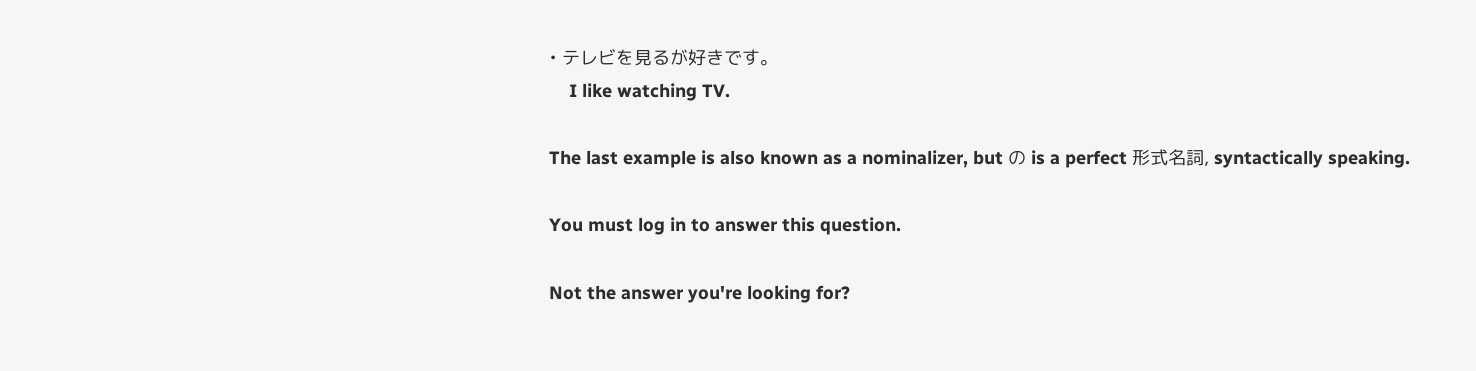• テレビを見るが好きです。
    I like watching TV.

The last example is also known as a nominalizer, but の is a perfect 形式名詞, syntactically speaking.

You must log in to answer this question.

Not the answer you're looking for?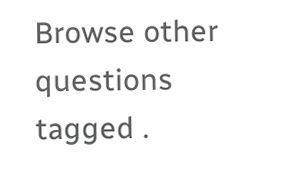Browse other questions tagged .